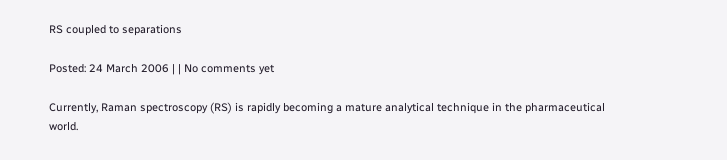RS coupled to separations

Posted: 24 March 2006 | | No comments yet

Currently, Raman spectroscopy (RS) is rapidly becoming a mature analytical technique in the pharmaceutical world.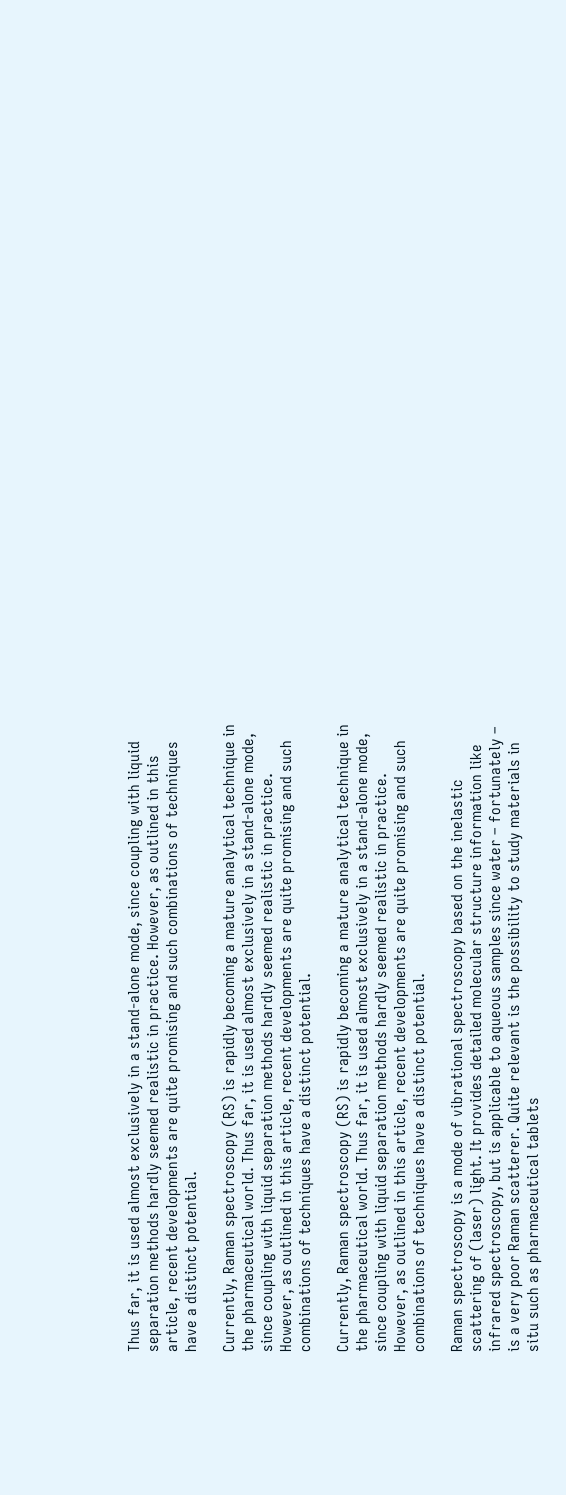Thus far, it is used almost exclusively in a stand-alone mode, since coupling with liquid separation methods hardly seemed realistic in practice. However, as outlined in this article, recent developments are quite promising and such combinations of techniques have a distinct potential.

Currently, Raman spectroscopy (RS) is rapidly becoming a mature analytical technique in the pharmaceutical world. Thus far, it is used almost exclusively in a stand-alone mode, since coupling with liquid separation methods hardly seemed realistic in practice. However, as outlined in this article, recent developments are quite promising and such combinations of techniques have a distinct potential.

Currently, Raman spectroscopy (RS) is rapidly becoming a mature analytical technique in the pharmaceutical world. Thus far, it is used almost exclusively in a stand-alone mode, since coupling with liquid separation methods hardly seemed realistic in practice. However, as outlined in this article, recent developments are quite promising and such combinations of techniques have a distinct potential.

Raman spectroscopy is a mode of vibrational spectroscopy based on the inelastic scattering of (laser) light. It provides detailed molecular structure information like infrared spectroscopy, but is applicable to aqueous samples since water – fortunately – is a very poor Raman scatterer. Quite relevant is the possibility to study materials in situ such as pharmaceutical tablets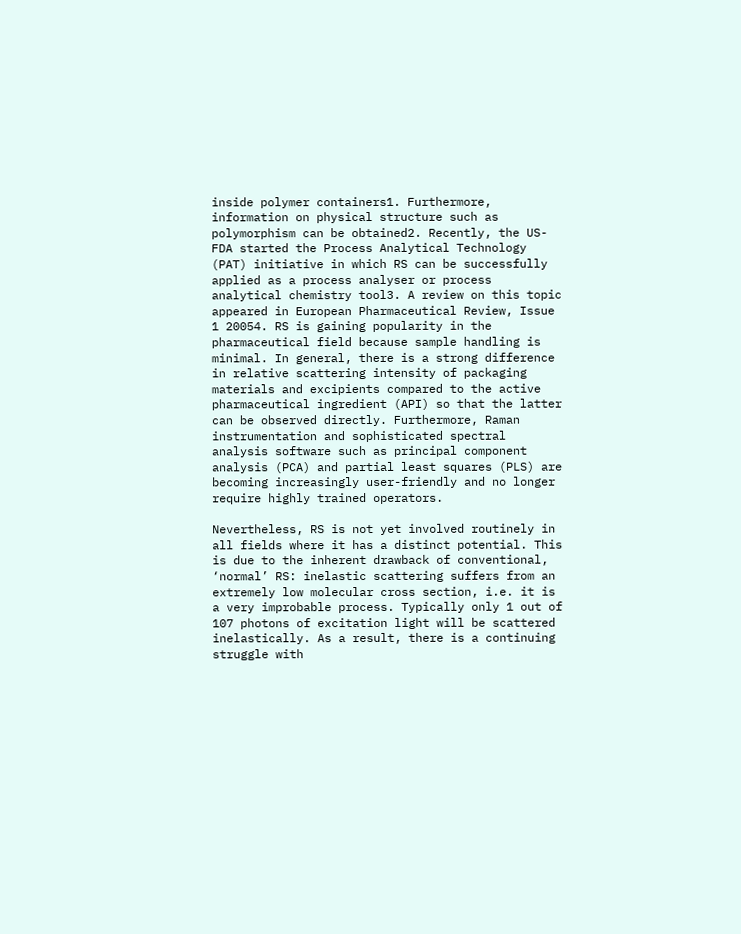inside polymer containers1. Furthermore, information on physical structure such as polymorphism can be obtained2. Recently, the US-FDA started the Process Analytical Technology (PAT) initiative in which RS can be successfully applied as a process analyser or process analytical chemistry tool3. A review on this topic appeared in European Pharmaceutical Review, Issue 1 20054. RS is gaining popularity in the pharmaceutical field because sample handling is minimal. In general, there is a strong difference in relative scattering intensity of packaging materials and excipients compared to the active pharmaceutical ingredient (API) so that the latter can be observed directly. Furthermore, Raman instrumentation and sophisticated spectral analysis software such as principal component analysis (PCA) and partial least squares (PLS) are becoming increasingly user-friendly and no longer require highly trained operators.

Nevertheless, RS is not yet involved routinely in all fields where it has a distinct potential. This is due to the inherent drawback of conventional, ‘normal’ RS: inelastic scattering suffers from an extremely low molecular cross section, i.e. it is a very improbable process. Typically only 1 out of 107 photons of excitation light will be scattered inelastically. As a result, there is a continuing struggle with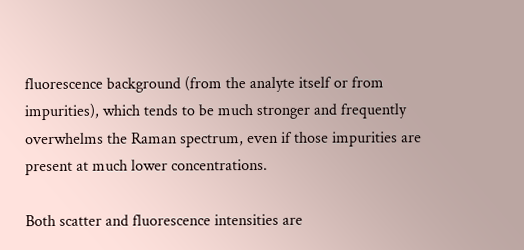fluorescence background (from the analyte itself or from impurities), which tends to be much stronger and frequently overwhelms the Raman spectrum, even if those impurities are present at much lower concentrations.

Both scatter and fluorescence intensities are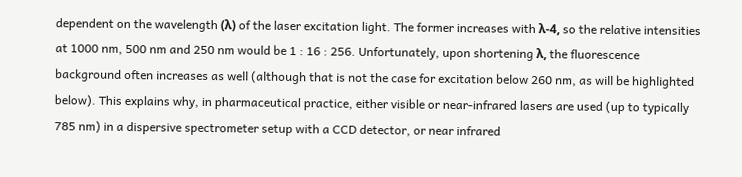dependent on the wavelength (λ) of the laser excitation light. The former increases with λ-4, so the relative intensities at 1000 nm, 500 nm and 250 nm would be 1 : 16 : 256. Unfortunately, upon shortening λ, the fluorescence background often increases as well (although that is not the case for excitation below 260 nm, as will be highlighted below). This explains why, in pharmaceutical practice, either visible or near-infrared lasers are used (up to typically 785 nm) in a dispersive spectrometer setup with a CCD detector, or near infrared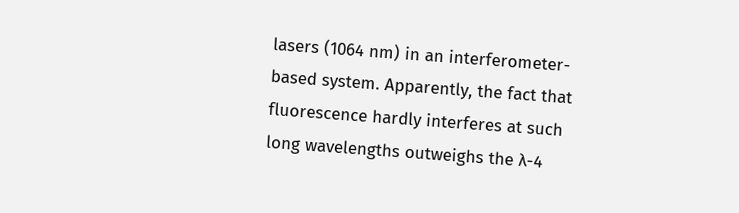lasers (1064 nm) in an interferometer-based system. Apparently, the fact that fluorescence hardly interferes at such long wavelengths outweighs the λ-4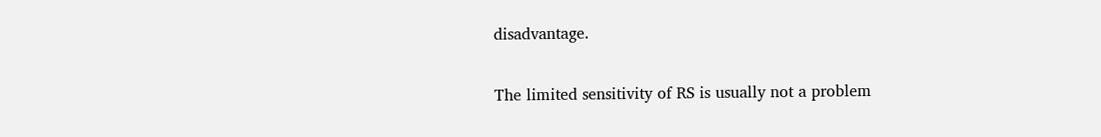disadvantage.

The limited sensitivity of RS is usually not a problem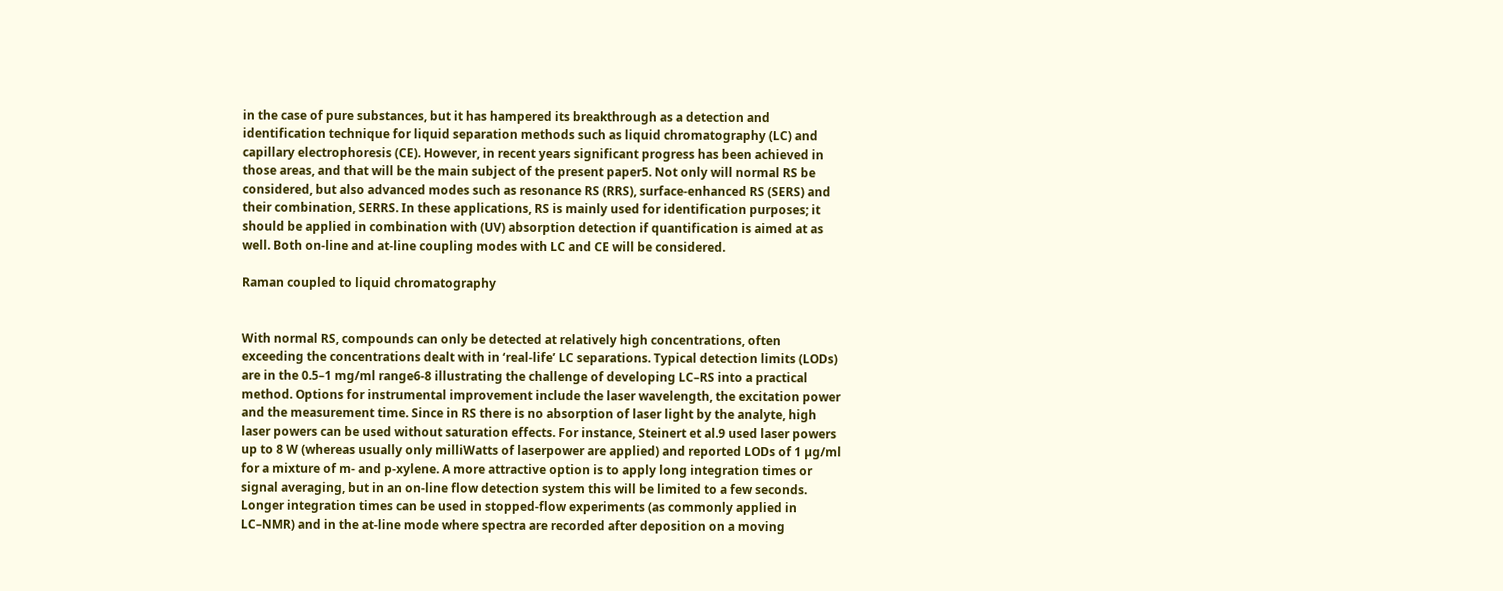in the case of pure substances, but it has hampered its breakthrough as a detection and identification technique for liquid separation methods such as liquid chromatography (LC) and capillary electrophoresis (CE). However, in recent years significant progress has been achieved in those areas, and that will be the main subject of the present paper5. Not only will normal RS be considered, but also advanced modes such as resonance RS (RRS), surface-enhanced RS (SERS) and their combination, SERRS. In these applications, RS is mainly used for identification purposes; it should be applied in combination with (UV) absorption detection if quantification is aimed at as well. Both on-line and at-line coupling modes with LC and CE will be considered.

Raman coupled to liquid chromatography


With normal RS, compounds can only be detected at relatively high concentrations, often exceeding the concentrations dealt with in ‘real-life’ LC separations. Typical detection limits (LODs) are in the 0.5–1 mg/ml range6-8 illustrating the challenge of developing LC–RS into a practical method. Options for instrumental improvement include the laser wavelength, the excitation power and the measurement time. Since in RS there is no absorption of laser light by the analyte, high laser powers can be used without saturation effects. For instance, Steinert et al.9 used laser powers up to 8 W (whereas usually only milliWatts of laserpower are applied) and reported LODs of 1 µg/ml for a mixture of m- and p-xylene. A more attractive option is to apply long integration times or signal averaging, but in an on-line flow detection system this will be limited to a few seconds. Longer integration times can be used in stopped-flow experiments (as commonly applied in LC–NMR) and in the at-line mode where spectra are recorded after deposition on a moving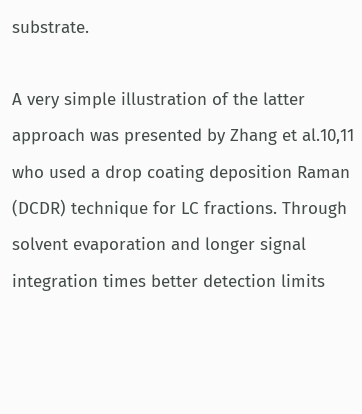substrate.

A very simple illustration of the latter approach was presented by Zhang et al.10,11 who used a drop coating deposition Raman (DCDR) technique for LC fractions. Through solvent evaporation and longer signal integration times better detection limits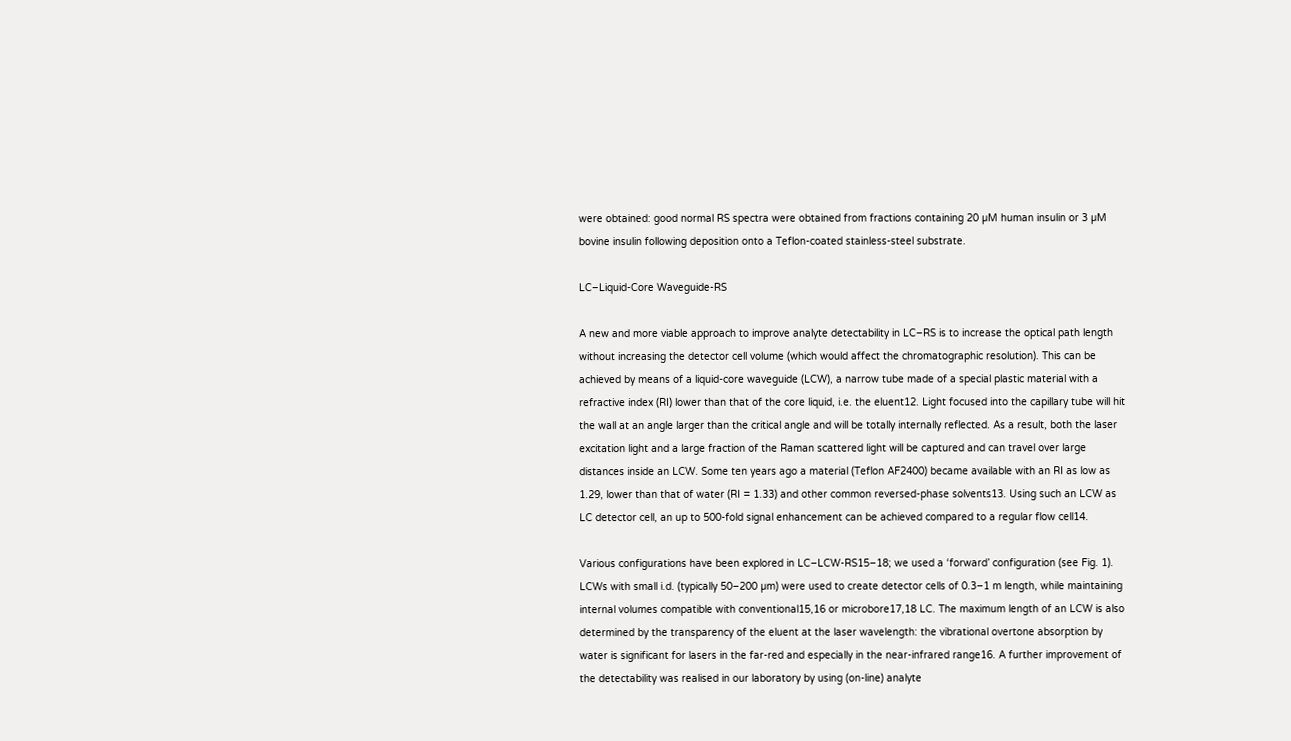were obtained: good normal RS spectra were obtained from fractions containing 20 µM human insulin or 3 µM bovine insulin following deposition onto a Teflon-coated stainless-steel substrate.

LC–Liquid-Core Waveguide-RS

A new and more viable approach to improve analyte detectability in LC–RS is to increase the optical path length without increasing the detector cell volume (which would affect the chromatographic resolution). This can be achieved by means of a liquid-core waveguide (LCW), a narrow tube made of a special plastic material with a refractive index (RI) lower than that of the core liquid, i.e. the eluent12. Light focused into the capillary tube will hit the wall at an angle larger than the critical angle and will be totally internally reflected. As a result, both the laser excitation light and a large fraction of the Raman scattered light will be captured and can travel over large distances inside an LCW. Some ten years ago a material (Teflon AF2400) became available with an RI as low as 1.29, lower than that of water (RI = 1.33) and other common reversed-phase solvents13. Using such an LCW as LC detector cell, an up to 500-fold signal enhancement can be achieved compared to a regular flow cell14.

Various configurations have been explored in LC–LCW-RS15–18; we used a ‘forward’ configuration (see Fig. 1). LCWs with small i.d. (typically 50–200 µm) were used to create detector cells of 0.3–1 m length, while maintaining internal volumes compatible with conventional15,16 or microbore17,18 LC. The maximum length of an LCW is also determined by the transparency of the eluent at the laser wavelength: the vibrational overtone absorption by water is significant for lasers in the far-red and especially in the near-infrared range16. A further improvement of the detectability was realised in our laboratory by using (on-line) analyte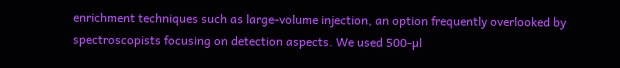enrichment techniques such as large-volume injection, an option frequently overlooked by spectroscopists focusing on detection aspects. We used 500-µl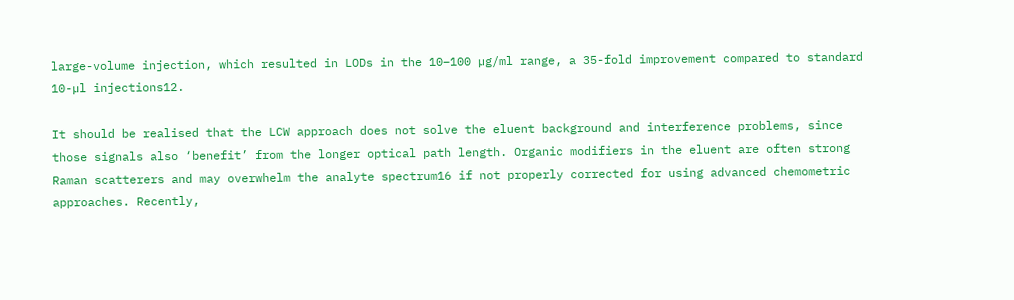large-volume injection, which resulted in LODs in the 10–100 µg/ml range, a 35-fold improvement compared to standard 10-µl injections12.

It should be realised that the LCW approach does not solve the eluent background and interference problems, since those signals also ‘benefit’ from the longer optical path length. Organic modifiers in the eluent are often strong Raman scatterers and may overwhelm the analyte spectrum16 if not properly corrected for using advanced chemometric approaches. Recently,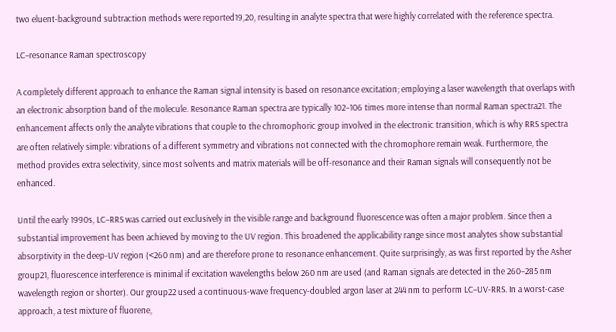two eluent-background subtraction methods were reported19,20, resulting in analyte spectra that were highly correlated with the reference spectra.

LC–resonance Raman spectroscopy

A completely different approach to enhance the Raman signal intensity is based on resonance excitation; employing a laser wavelength that overlaps with an electronic absorption band of the molecule. Resonance Raman spectra are typically 102–106 times more intense than normal Raman spectra21. The enhancement affects only the analyte vibrations that couple to the chromophoric group involved in the electronic transition, which is why RRS spectra are often relatively simple: vibrations of a different symmetry and vibrations not connected with the chromophore remain weak. Furthermore, the method provides extra selectivity, since most solvents and matrix materials will be off-resonance and their Raman signals will consequently not be enhanced.

Until the early 1990s, LC–RRS was carried out exclusively in the visible range and background fluorescence was often a major problem. Since then a substantial improvement has been achieved by moving to the UV region. This broadened the applicability range since most analytes show substantial absorptivity in the deep-UV region (<260 nm) and are therefore prone to resonance enhancement. Quite surprisingly, as was first reported by the Asher group21, fluorescence interference is minimal if excitation wavelengths below 260 nm are used (and Raman signals are detected in the 260–285 nm wavelength region or shorter). Our group22 used a continuous-wave frequency-doubled argon laser at 244 nm to perform LC–UV-RRS. In a worst-case approach, a test mixture of fluorene,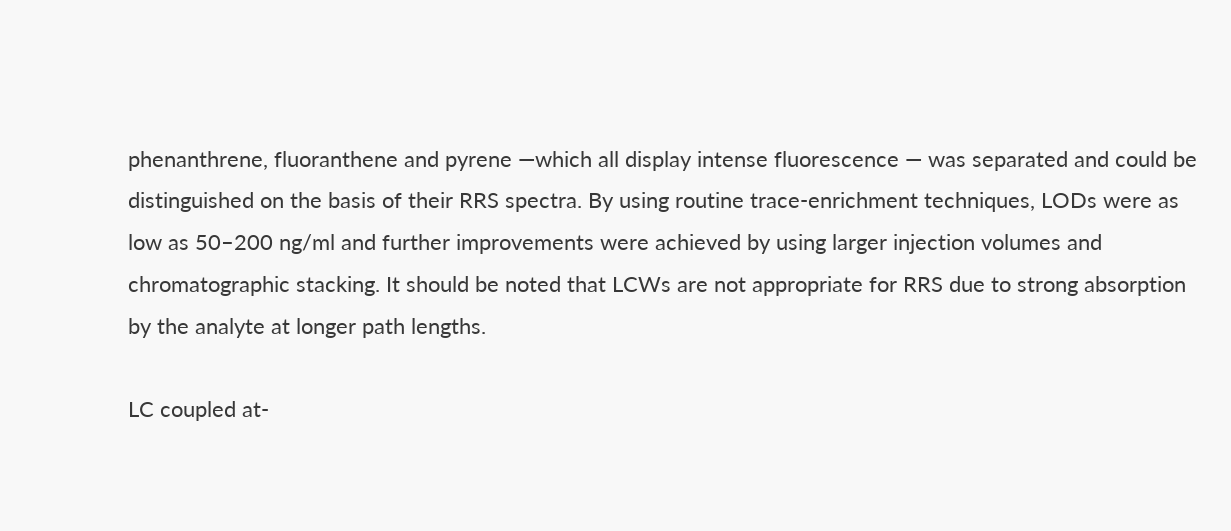phenanthrene, fluoranthene and pyrene —which all display intense fluorescence — was separated and could be distinguished on the basis of their RRS spectra. By using routine trace-enrichment techniques, LODs were as low as 50–200 ng/ml and further improvements were achieved by using larger injection volumes and chromatographic stacking. It should be noted that LCWs are not appropriate for RRS due to strong absorption by the analyte at longer path lengths.

LC coupled at-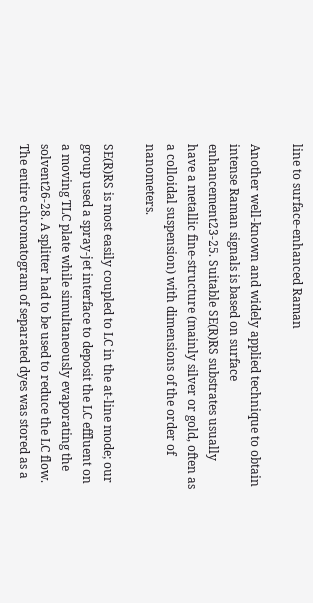line to surface-enhanced Raman

Another well-known and widely applied technique to obtain intense Raman signals is based on surface enhancement23-25. Suitable SE(R)RS substrates usually have a metallic fine-structure (mainly silver or gold, often as a colloidal suspension) with dimensions of the order of nanometers.

SE(R)RS is most easily coupled to LC in the at-line mode; our group used a spray-jet interface to deposit the LC effluent on a moving TLC plate while simultaneously evaporating the solvent26-28. A splitter had to be used to reduce the LC flow. The entire chromatogram of separated dyes was stored as a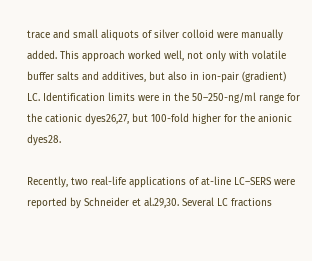trace and small aliquots of silver colloid were manually added. This approach worked well, not only with volatile buffer salts and additives, but also in ion-pair (gradient) LC. Identification limits were in the 50–250-ng/ml range for the cationic dyes26,27, but 100-fold higher for the anionic dyes28.

Recently, two real-life applications of at-line LC–SERS were reported by Schneider et al.29,30. Several LC fractions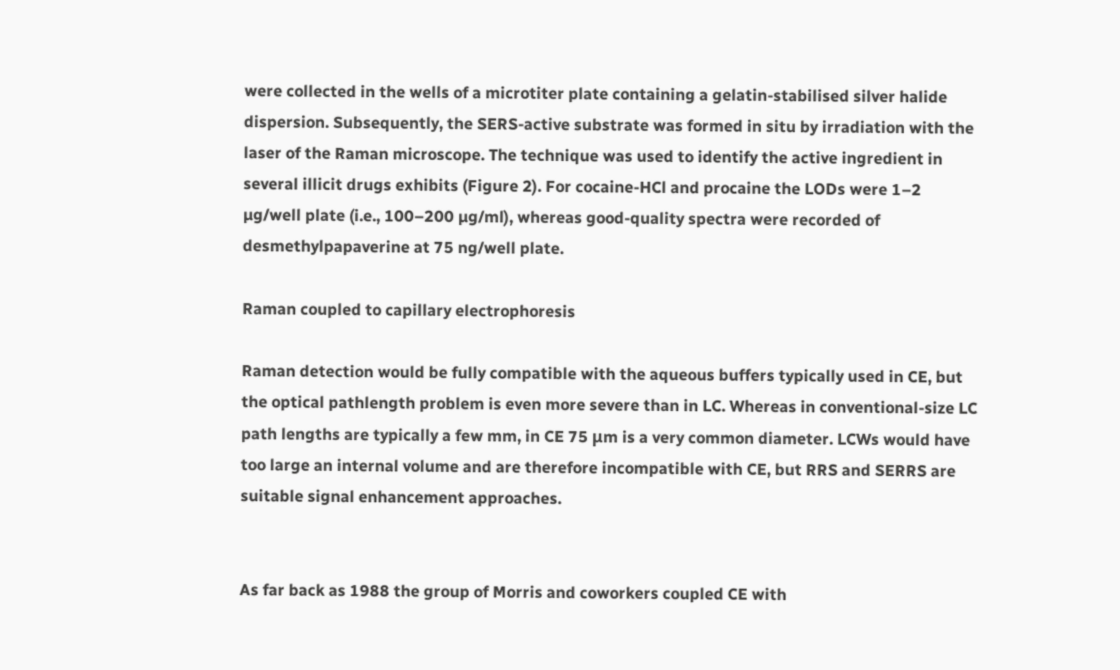were collected in the wells of a microtiter plate containing a gelatin-stabilised silver halide dispersion. Subsequently, the SERS-active substrate was formed in situ by irradiation with the laser of the Raman microscope. The technique was used to identify the active ingredient in several illicit drugs exhibits (Figure 2). For cocaine-HCl and procaine the LODs were 1–2 µg/well plate (i.e., 100–200 µg/ml), whereas good-quality spectra were recorded of desmethylpapaverine at 75 ng/well plate.

Raman coupled to capillary electrophoresis

Raman detection would be fully compatible with the aqueous buffers typically used in CE, but the optical pathlength problem is even more severe than in LC. Whereas in conventional-size LC path lengths are typically a few mm, in CE 75 μm is a very common diameter. LCWs would have too large an internal volume and are therefore incompatible with CE, but RRS and SERRS are suitable signal enhancement approaches.


As far back as 1988 the group of Morris and coworkers coupled CE with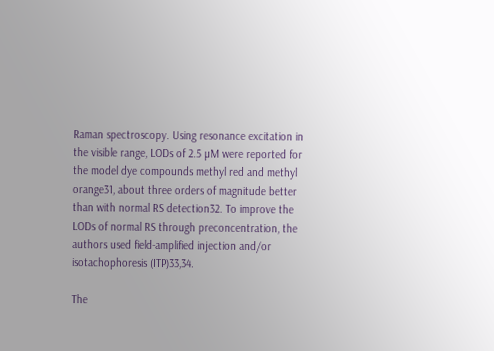Raman spectroscopy. Using resonance excitation in the visible range, LODs of 2.5 µM were reported for the model dye compounds methyl red and methyl orange31, about three orders of magnitude better than with normal RS detection32. To improve the LODs of normal RS through preconcentration, the authors used field-amplified injection and/or isotachophoresis (ITP)33,34.

The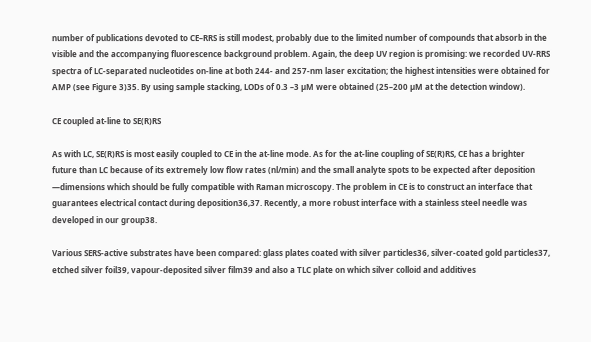number of publications devoted to CE–RRS is still modest, probably due to the limited number of compounds that absorb in the visible and the accompanying fluorescence background problem. Again, the deep UV region is promising: we recorded UV-RRS spectra of LC-separated nucleotides on-line at both 244- and 257-nm laser excitation; the highest intensities were obtained for AMP (see Figure 3)35. By using sample stacking, LODs of 0.3 –3 µM were obtained (25–200 µM at the detection window).

CE coupled at-line to SE(R)RS

As with LC, SE(R)RS is most easily coupled to CE in the at-line mode. As for the at-line coupling of SE(R)RS, CE has a brighter future than LC because of its extremely low flow rates (nl/min) and the small analyte spots to be expected after deposition —dimensions which should be fully compatible with Raman microscopy. The problem in CE is to construct an interface that guarantees electrical contact during deposition36,37. Recently, a more robust interface with a stainless steel needle was developed in our group38.

Various SERS-active substrates have been compared: glass plates coated with silver particles36, silver-coated gold particles37, etched silver foil39, vapour-deposited silver film39 and also a TLC plate on which silver colloid and additives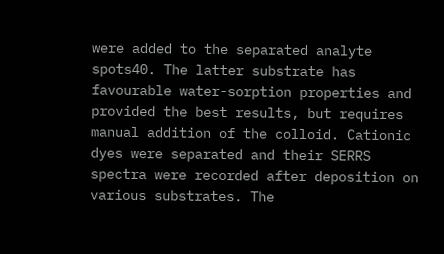were added to the separated analyte spots40. The latter substrate has favourable water-sorption properties and provided the best results, but requires manual addition of the colloid. Cationic dyes were separated and their SERRS spectra were recorded after deposition on various substrates. The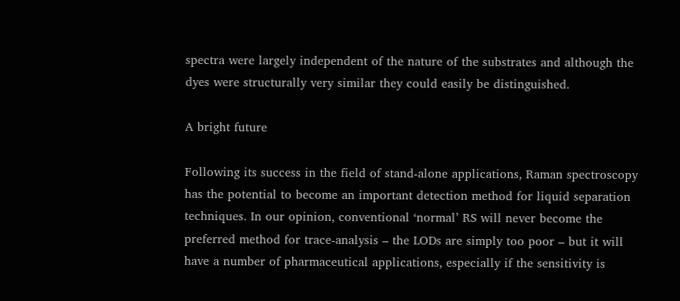spectra were largely independent of the nature of the substrates and although the dyes were structurally very similar they could easily be distinguished.

A bright future

Following its success in the field of stand-alone applications, Raman spectroscopy has the potential to become an important detection method for liquid separation techniques. In our opinion, conventional ‘normal’ RS will never become the preferred method for trace-analysis – the LODs are simply too poor – but it will have a number of pharmaceutical applications, especially if the sensitivity is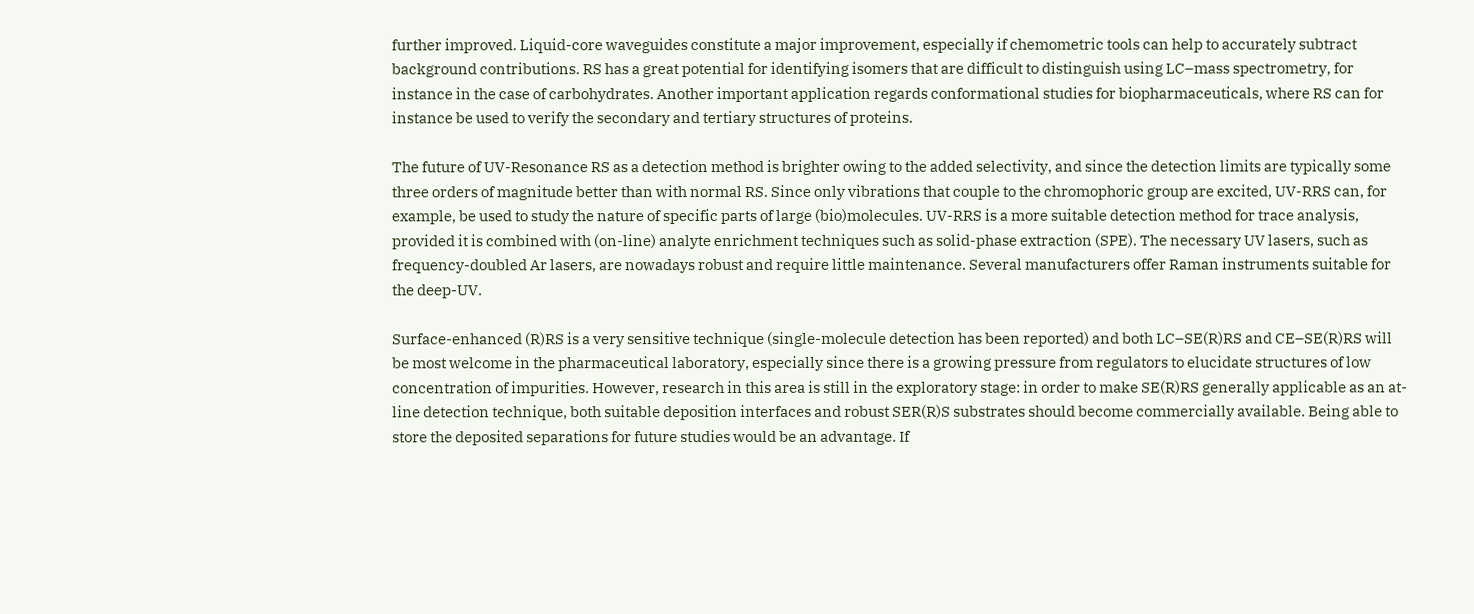further improved. Liquid-core waveguides constitute a major improvement, especially if chemometric tools can help to accurately subtract background contributions. RS has a great potential for identifying isomers that are difficult to distinguish using LC–mass spectrometry, for instance in the case of carbohydrates. Another important application regards conformational studies for biopharmaceuticals, where RS can for instance be used to verify the secondary and tertiary structures of proteins.

The future of UV-Resonance RS as a detection method is brighter owing to the added selectivity, and since the detection limits are typically some three orders of magnitude better than with normal RS. Since only vibrations that couple to the chromophoric group are excited, UV-RRS can, for example, be used to study the nature of specific parts of large (bio)molecules. UV-RRS is a more suitable detection method for trace analysis, provided it is combined with (on-line) analyte enrichment techniques such as solid-phase extraction (SPE). The necessary UV lasers, such as frequency-doubled Ar lasers, are nowadays robust and require little maintenance. Several manufacturers offer Raman instruments suitable for the deep-UV.

Surface-enhanced (R)RS is a very sensitive technique (single-molecule detection has been reported) and both LC–SE(R)RS and CE–SE(R)RS will be most welcome in the pharmaceutical laboratory, especially since there is a growing pressure from regulators to elucidate structures of low concentration of impurities. However, research in this area is still in the exploratory stage: in order to make SE(R)RS generally applicable as an at-line detection technique, both suitable deposition interfaces and robust SER(R)S substrates should become commercially available. Being able to store the deposited separations for future studies would be an advantage. If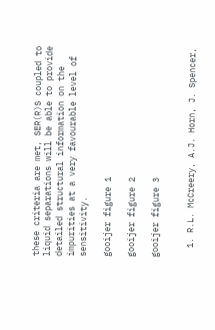these criteria are met, SER(R)S coupled to liquid separations will be able to provide detailed structural information on the impurities at a very favourable level of sensitivity.

gooijer figure 1

gooijer figure 2

gooijer figure 3


  1. R.L. McCreery, A.J. Horn, J. Spencer,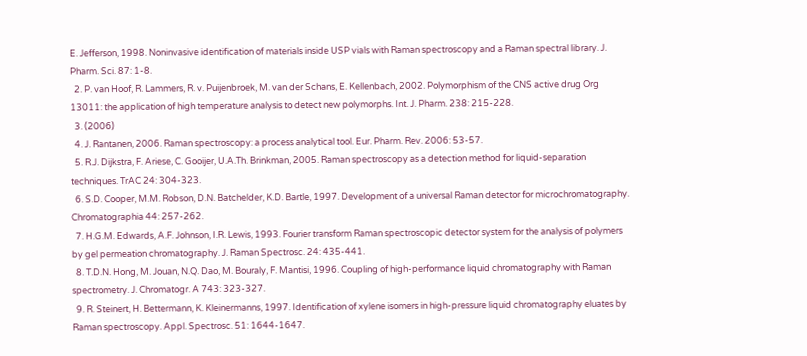E. Jefferson, 1998. Noninvasive identification of materials inside USP vials with Raman spectroscopy and a Raman spectral library. J. Pharm. Sci. 87: 1-8.
  2. P. van Hoof, R. Lammers, R. v. Puijenbroek, M. van der Schans, E. Kellenbach, 2002. Polymorphism of the CNS active drug Org 13011: the application of high temperature analysis to detect new polymorphs. Int. J. Pharm. 238: 215-228.
  3. (2006)
  4. J. Rantanen, 2006. Raman spectroscopy: a process analytical tool. Eur. Pharm. Rev. 2006: 53-57.
  5. R.J. Dijkstra, F. Ariese, C. Gooijer, U.A.Th. Brinkman, 2005. Raman spectroscopy as a detection method for liquid-separation techniques. TrAC 24: 304-323.
  6. S.D. Cooper, M.M. Robson, D.N. Batchelder, K.D. Bartle, 1997. Development of a universal Raman detector for microchromatography. Chromatographia 44: 257-262.
  7. H.G.M. Edwards, A.F. Johnson, I.R. Lewis, 1993. Fourier transform Raman spectroscopic detector system for the analysis of polymers by gel permeation chromatography. J. Raman Spectrosc. 24: 435-441.
  8. T.D.N. Hong, M. Jouan, N.Q. Dao, M. Bouraly, F. Mantisi, 1996. Coupling of high-performance liquid chromatography with Raman spectrometry. J. Chromatogr. A 743: 323-327.
  9. R. Steinert, H. Bettermann, K. Kleinermanns, 1997. Identification of xylene isomers in high-pressure liquid chromatography eluates by Raman spectroscopy. Appl. Spectrosc. 51: 1644-1647.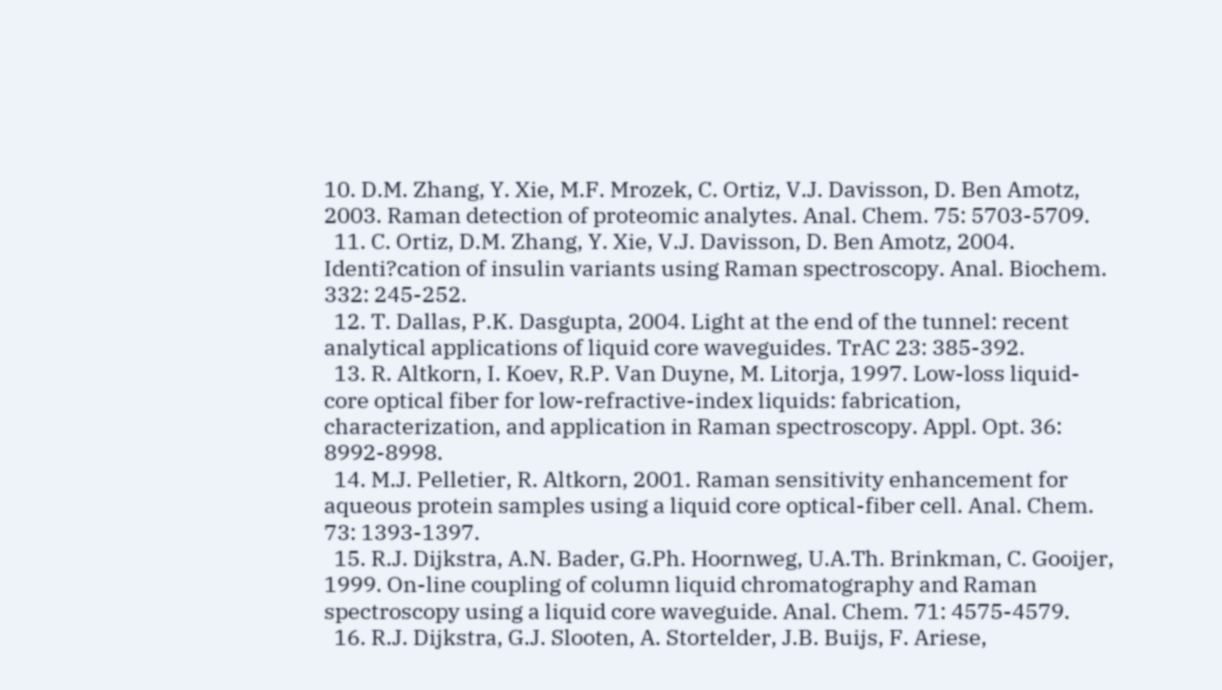10. D.M. Zhang, Y. Xie, M.F. Mrozek, C. Ortiz, V.J. Davisson, D. Ben Amotz, 2003. Raman detection of proteomic analytes. Anal. Chem. 75: 5703-5709.
  11. C. Ortiz, D.M. Zhang, Y. Xie, V.J. Davisson, D. Ben Amotz, 2004. Identi?cation of insulin variants using Raman spectroscopy. Anal. Biochem. 332: 245-252.
  12. T. Dallas, P.K. Dasgupta, 2004. Light at the end of the tunnel: recent analytical applications of liquid core waveguides. TrAC 23: 385-392.
  13. R. Altkorn, I. Koev, R.P. Van Duyne, M. Litorja, 1997. Low-loss liquid-core optical fiber for low-refractive-index liquids: fabrication, characterization, and application in Raman spectroscopy. Appl. Opt. 36: 8992-8998.
  14. M.J. Pelletier, R. Altkorn, 2001. Raman sensitivity enhancement for aqueous protein samples using a liquid core optical-fiber cell. Anal. Chem. 73: 1393-1397.
  15. R.J. Dijkstra, A.N. Bader, G.Ph. Hoornweg, U.A.Th. Brinkman, C. Gooijer, 1999. On-line coupling of column liquid chromatography and Raman spectroscopy using a liquid core waveguide. Anal. Chem. 71: 4575-4579.
  16. R.J. Dijkstra, G.J. Slooten, A. Stortelder, J.B. Buijs, F. Ariese,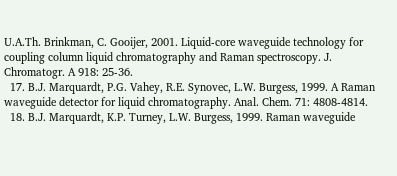U.A.Th. Brinkman, C. Gooijer, 2001. Liquid-core waveguide technology for coupling column liquid chromatography and Raman spectroscopy. J. Chromatogr. A 918: 25-36.
  17. B.J. Marquardt, P.G. Vahey, R.E. Synovec, L.W. Burgess, 1999. A Raman waveguide detector for liquid chromatography. Anal. Chem. 71: 4808-4814.
  18. B.J. Marquardt, K.P. Turney, L.W. Burgess, 1999. Raman waveguide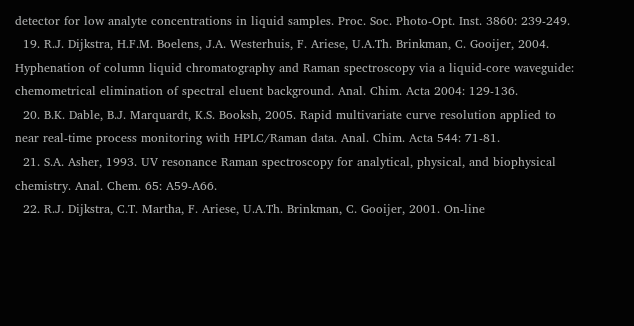detector for low analyte concentrations in liquid samples. Proc. Soc. Photo-Opt. Inst. 3860: 239-249.
  19. R.J. Dijkstra, H.F.M. Boelens, J.A. Westerhuis, F. Ariese, U.A.Th. Brinkman, C. Gooijer, 2004. Hyphenation of column liquid chromatography and Raman spectroscopy via a liquid-core waveguide: chemometrical elimination of spectral eluent background. Anal. Chim. Acta 2004: 129-136.
  20. B.K. Dable, B.J. Marquardt, K.S. Booksh, 2005. Rapid multivariate curve resolution applied to near real-time process monitoring with HPLC/Raman data. Anal. Chim. Acta 544: 71-81.
  21. S.A. Asher, 1993. UV resonance Raman spectroscopy for analytical, physical, and biophysical chemistry. Anal. Chem. 65: A59-A66.
  22. R.J. Dijkstra, C.T. Martha, F. Ariese, U.A.Th. Brinkman, C. Gooijer, 2001. On-line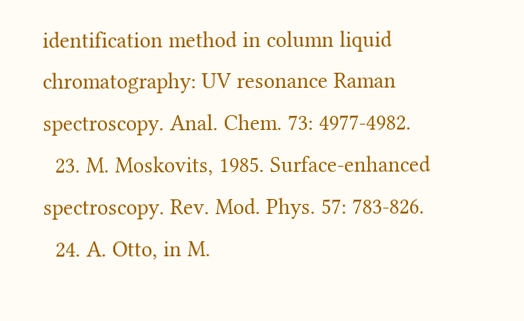identification method in column liquid chromatography: UV resonance Raman spectroscopy. Anal. Chem. 73: 4977-4982.
  23. M. Moskovits, 1985. Surface-enhanced spectroscopy. Rev. Mod. Phys. 57: 783-826.
  24. A. Otto, in M.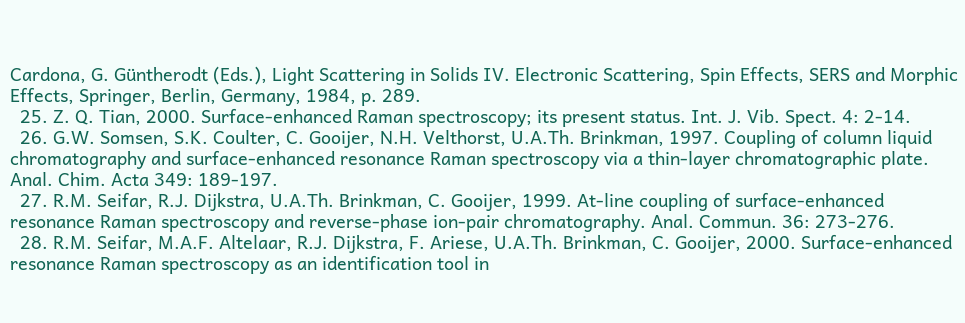Cardona, G. Güntherodt (Eds.), Light Scattering in Solids IV. Electronic Scattering, Spin Effects, SERS and Morphic Effects, Springer, Berlin, Germany, 1984, p. 289.
  25. Z. Q. Tian, 2000. Surface-enhanced Raman spectroscopy; its present status. Int. J. Vib. Spect. 4: 2-14.
  26. G.W. Somsen, S.K. Coulter, C. Gooijer, N.H. Velthorst, U.A.Th. Brinkman, 1997. Coupling of column liquid chromatography and surface-enhanced resonance Raman spectroscopy via a thin-layer chromatographic plate. Anal. Chim. Acta 349: 189-197.
  27. R.M. Seifar, R.J. Dijkstra, U.A.Th. Brinkman, C. Gooijer, 1999. At-line coupling of surface-enhanced resonance Raman spectroscopy and reverse-phase ion-pair chromatography. Anal. Commun. 36: 273-276.
  28. R.M. Seifar, M.A.F. Altelaar, R.J. Dijkstra, F. Ariese, U.A.Th. Brinkman, C. Gooijer, 2000. Surface-enhanced resonance Raman spectroscopy as an identification tool in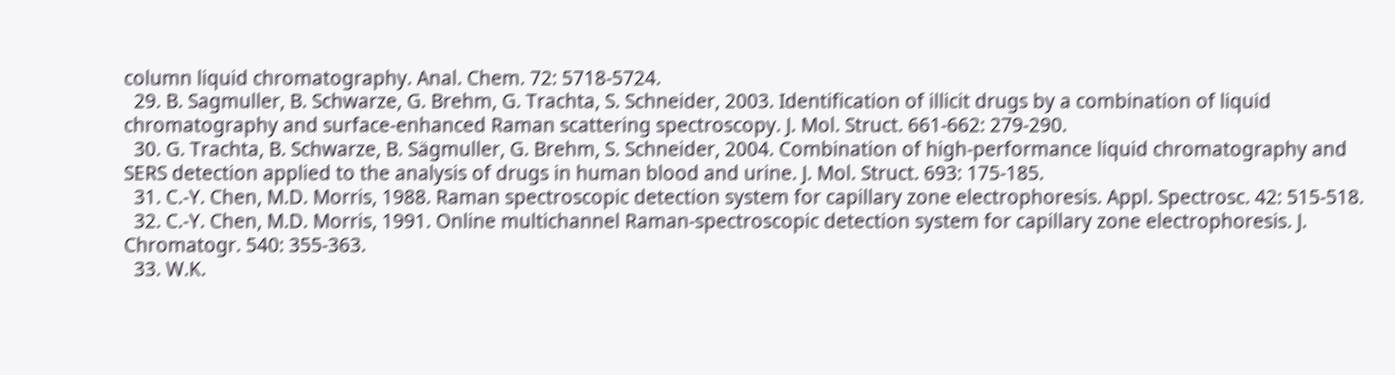column liquid chromatography. Anal. Chem. 72: 5718-5724.
  29. B. Sagmuller, B. Schwarze, G. Brehm, G. Trachta, S. Schneider, 2003. Identification of illicit drugs by a combination of liquid chromatography and surface-enhanced Raman scattering spectroscopy. J. Mol. Struct. 661-662: 279-290.
  30. G. Trachta, B. Schwarze, B. Sägmuller, G. Brehm, S. Schneider, 2004. Combination of high-performance liquid chromatography and SERS detection applied to the analysis of drugs in human blood and urine. J. Mol. Struct. 693: 175-185.
  31. C.-Y. Chen, M.D. Morris, 1988. Raman spectroscopic detection system for capillary zone electrophoresis. Appl. Spectrosc. 42: 515-518.
  32. C.-Y. Chen, M.D. Morris, 1991. Online multichannel Raman-spectroscopic detection system for capillary zone electrophoresis. J. Chromatogr. 540: 355-363.
  33. W.K.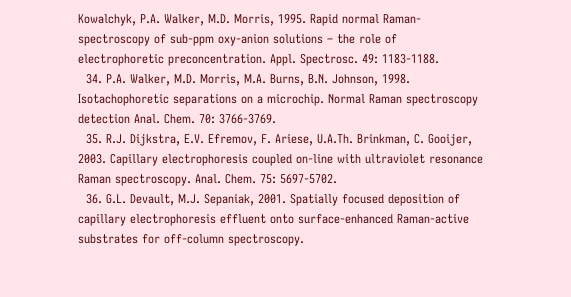Kowalchyk, P.A. Walker, M.D. Morris, 1995. Rapid normal Raman-spectroscopy of sub-ppm oxy-anion solutions – the role of electrophoretic preconcentration. Appl. Spectrosc. 49: 1183-1188.
  34. P.A. Walker, M.D. Morris, M.A. Burns, B.N. Johnson, 1998. Isotachophoretic separations on a microchip. Normal Raman spectroscopy detection Anal. Chem. 70: 3766-3769.
  35. R.J. Dijkstra, E.V. Efremov, F. Ariese, U.A.Th. Brinkman, C. Gooijer, 2003. Capillary electrophoresis coupled on-line with ultraviolet resonance Raman spectroscopy. Anal. Chem. 75: 5697-5702.
  36. G.L. Devault, M.J. Sepaniak, 2001. Spatially focused deposition of capillary electrophoresis effluent onto surface-enhanced Raman-active substrates for off-column spectroscopy.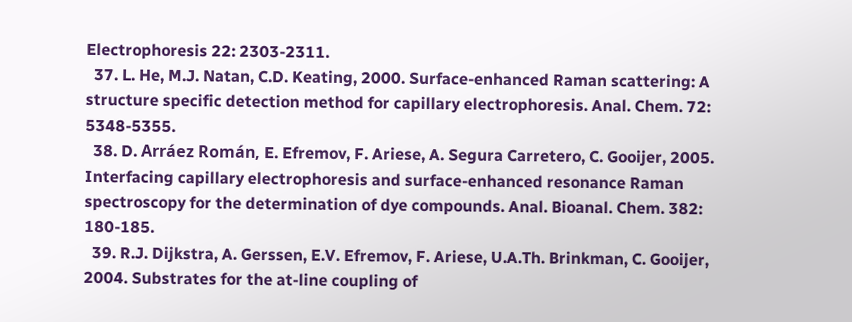Electrophoresis 22: 2303-2311.
  37. L. He, M.J. Natan, C.D. Keating, 2000. Surface-enhanced Raman scattering: A structure specific detection method for capillary electrophoresis. Anal. Chem. 72: 5348-5355.
  38. D. Arráez Román, E. Efremov, F. Ariese, A. Segura Carretero, C. Gooijer, 2005. Interfacing capillary electrophoresis and surface-enhanced resonance Raman spectroscopy for the determination of dye compounds. Anal. Bioanal. Chem. 382: 180-185.
  39. R.J. Dijkstra, A. Gerssen, E.V. Efremov, F. Ariese, U.A.Th. Brinkman, C. Gooijer, 2004. Substrates for the at-line coupling of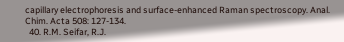capillary electrophoresis and surface-enhanced Raman spectroscopy. Anal. Chim. Acta 508: 127-134.
  40. R.M. Seifar, R.J.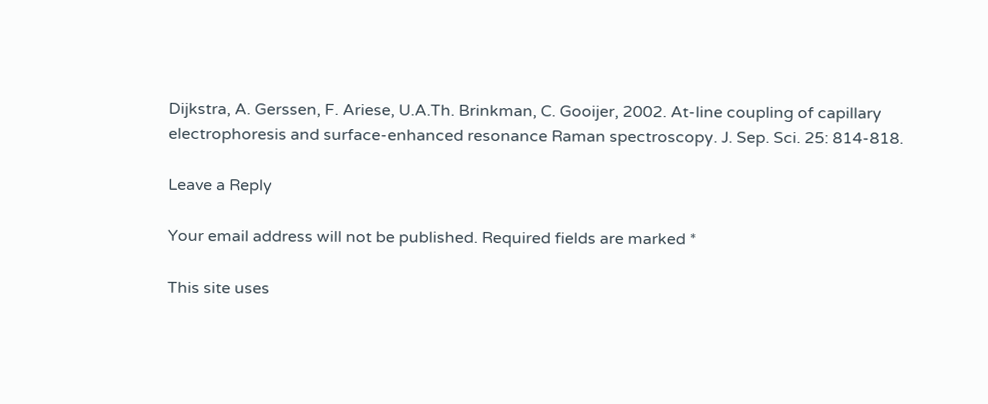Dijkstra, A. Gerssen, F. Ariese, U.A.Th. Brinkman, C. Gooijer, 2002. At-line coupling of capillary electrophoresis and surface-enhanced resonance Raman spectroscopy. J. Sep. Sci. 25: 814-818.

Leave a Reply

Your email address will not be published. Required fields are marked *

This site uses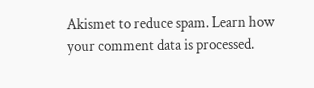Akismet to reduce spam. Learn how your comment data is processed.